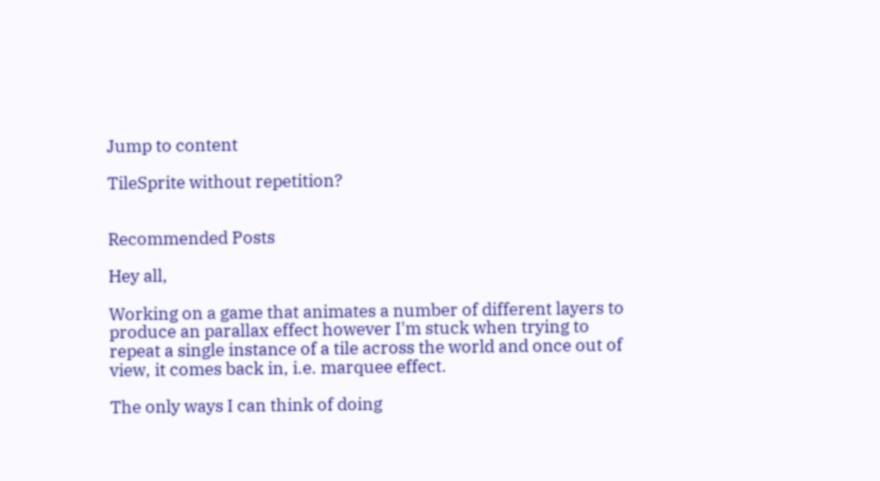Jump to content

TileSprite without repetition?


Recommended Posts

Hey all,

Working on a game that animates a number of different layers to produce an parallax effect however I'm stuck when trying to repeat a single instance of a tile across the world and once out of view, it comes back in, i.e. marquee effect.

The only ways I can think of doing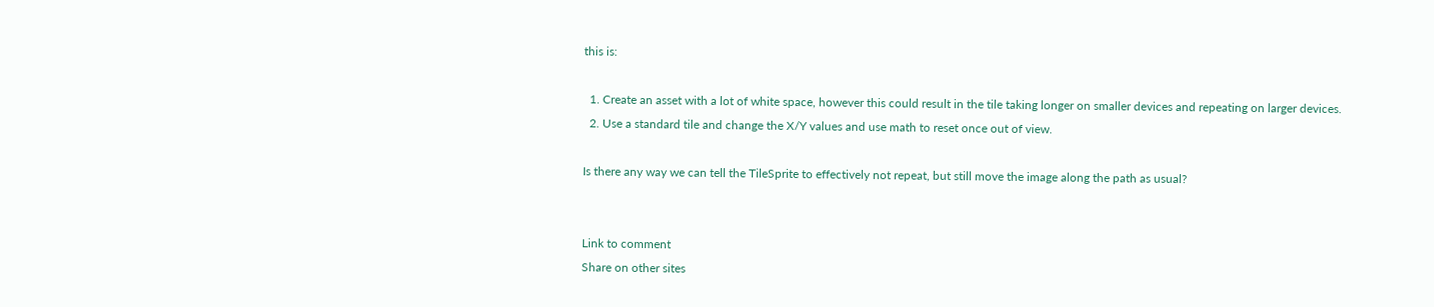this is:

  1. Create an asset with a lot of white space, however this could result in the tile taking longer on smaller devices and repeating on larger devices.
  2. Use a standard tile and change the X/Y values and use math to reset once out of view.

Is there any way we can tell the TileSprite to effectively not repeat, but still move the image along the path as usual?


Link to comment
Share on other sites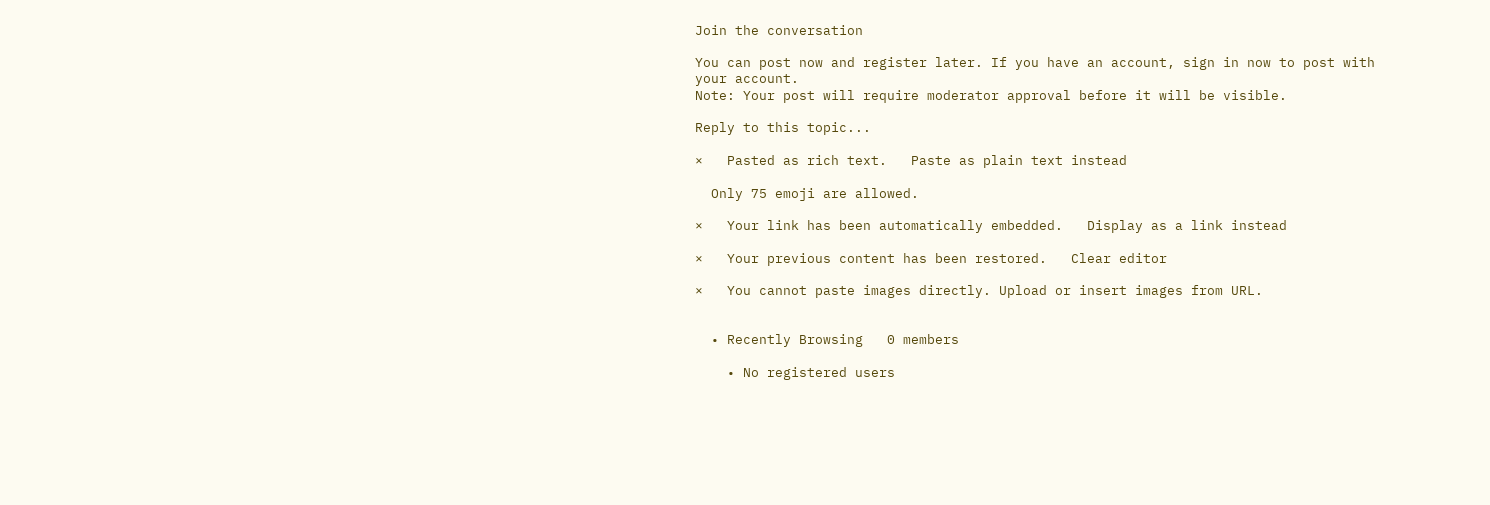Join the conversation

You can post now and register later. If you have an account, sign in now to post with your account.
Note: Your post will require moderator approval before it will be visible.

Reply to this topic...

×   Pasted as rich text.   Paste as plain text instead

  Only 75 emoji are allowed.

×   Your link has been automatically embedded.   Display as a link instead

×   Your previous content has been restored.   Clear editor

×   You cannot paste images directly. Upload or insert images from URL.


  • Recently Browsing   0 members

    • No registered users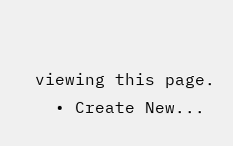viewing this page.
  • Create New...